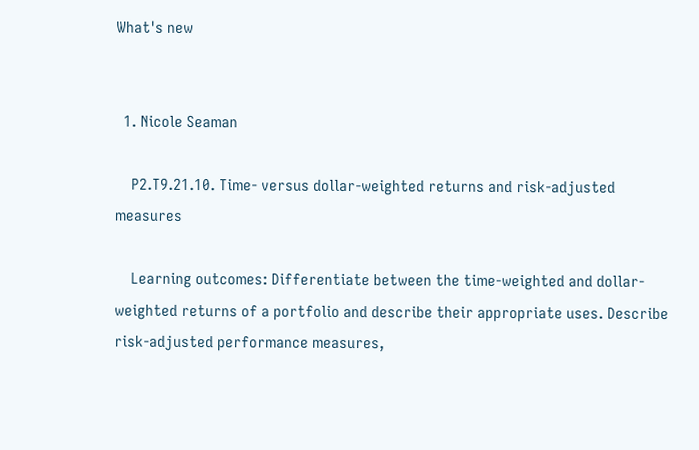What's new


  1. Nicole Seaman

    P2.T9.21.10. Time- versus dollar-weighted returns and risk-adjusted measures

    Learning outcomes: Differentiate between the time-weighted and dollar-weighted returns of a portfolio and describe their appropriate uses. Describe risk-adjusted performance measures,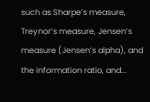such as Sharpe’s measure, Treynor’s measure, Jensen’s measure (Jensen’s alpha), and the information ratio, and...